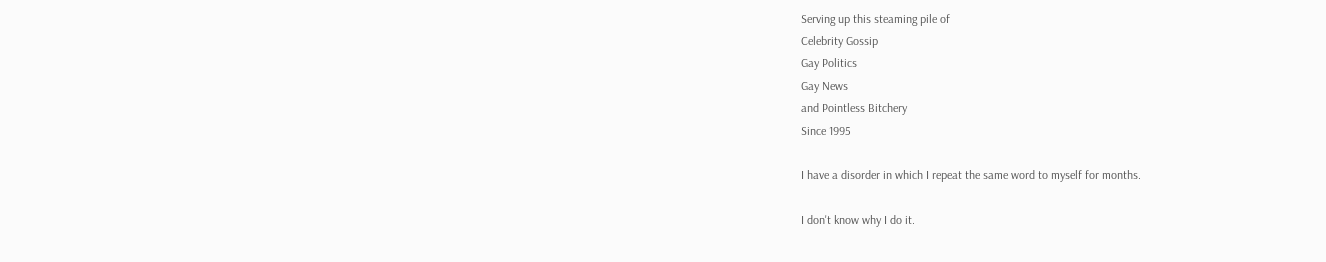Serving up this steaming pile of
Celebrity Gossip
Gay Politics
Gay News
and Pointless Bitchery
Since 1995

I have a disorder in which I repeat the same word to myself for months.

I don't know why I do it.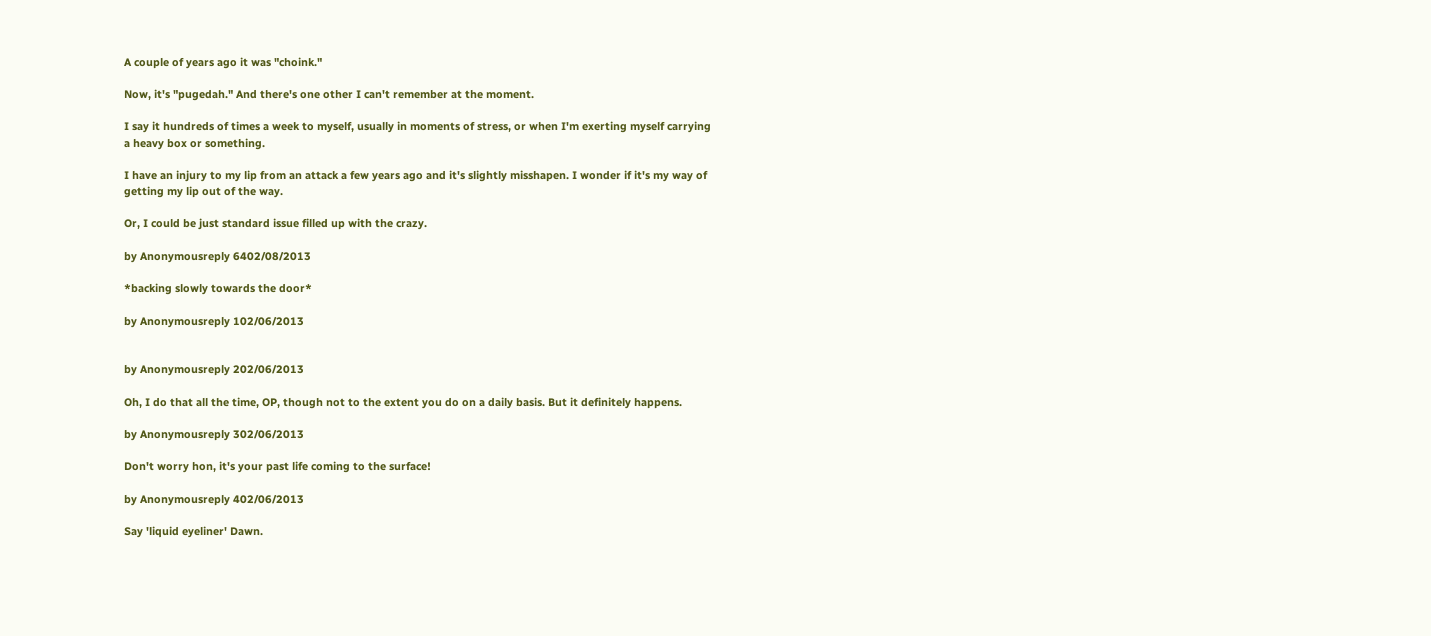A couple of years ago it was "choink."

Now, it's "pugedah." And there's one other I can't remember at the moment.

I say it hundreds of times a week to myself, usually in moments of stress, or when I'm exerting myself carrying a heavy box or something.

I have an injury to my lip from an attack a few years ago and it's slightly misshapen. I wonder if it's my way of getting my lip out of the way.

Or, I could be just standard issue filled up with the crazy.

by Anonymousreply 6402/08/2013

*backing slowly towards the door*

by Anonymousreply 102/06/2013


by Anonymousreply 202/06/2013

Oh, I do that all the time, OP, though not to the extent you do on a daily basis. But it definitely happens.

by Anonymousreply 302/06/2013

Don't worry hon, it's your past life coming to the surface!

by Anonymousreply 402/06/2013

Say 'liquid eyeliner' Dawn.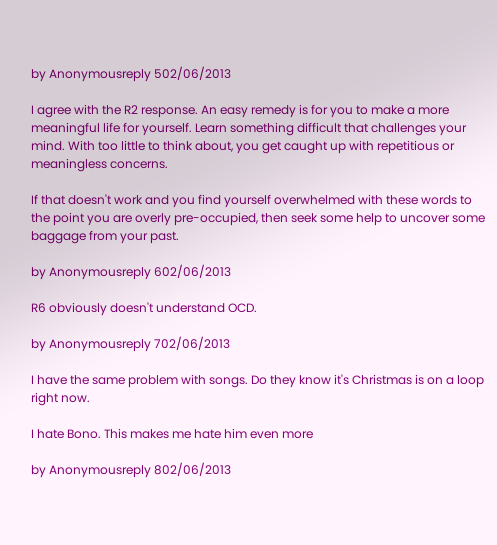by Anonymousreply 502/06/2013

I agree with the R2 response. An easy remedy is for you to make a more meaningful life for yourself. Learn something difficult that challenges your mind. With too little to think about, you get caught up with repetitious or meaningless concerns.

If that doesn't work and you find yourself overwhelmed with these words to the point you are overly pre-occupied, then seek some help to uncover some baggage from your past.

by Anonymousreply 602/06/2013

R6 obviously doesn't understand OCD.

by Anonymousreply 702/06/2013

I have the same problem with songs. Do they know it's Christmas is on a loop right now.

I hate Bono. This makes me hate him even more

by Anonymousreply 802/06/2013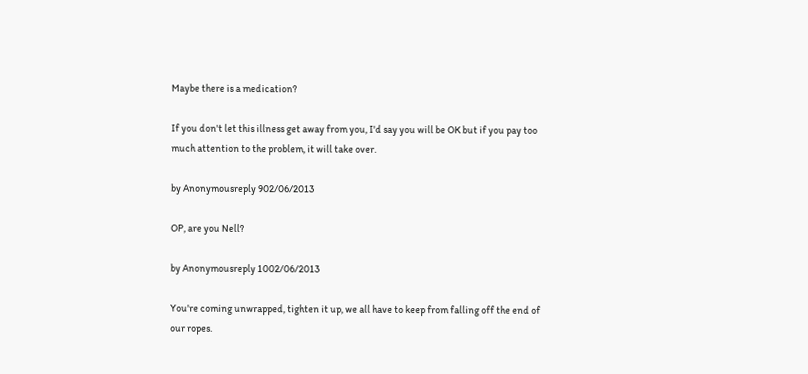Maybe there is a medication?

If you don't let this illness get away from you, I'd say you will be OK but if you pay too much attention to the problem, it will take over.

by Anonymousreply 902/06/2013

OP, are you Nell?

by Anonymousreply 1002/06/2013

You're coming unwrapped, tighten it up, we all have to keep from falling off the end of our ropes.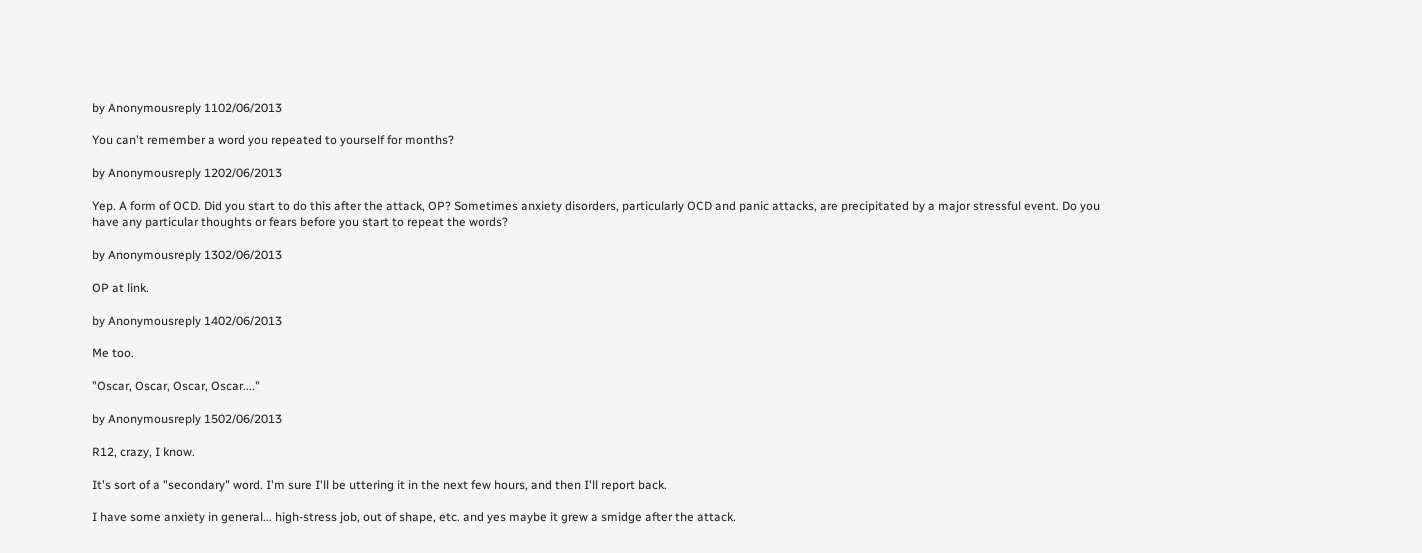by Anonymousreply 1102/06/2013

You can't remember a word you repeated to yourself for months?

by Anonymousreply 1202/06/2013

Yep. A form of OCD. Did you start to do this after the attack, OP? Sometimes anxiety disorders, particularly OCD and panic attacks, are precipitated by a major stressful event. Do you have any particular thoughts or fears before you start to repeat the words?

by Anonymousreply 1302/06/2013

OP at link.

by Anonymousreply 1402/06/2013

Me too.

"Oscar, Oscar, Oscar, Oscar...."

by Anonymousreply 1502/06/2013

R12, crazy, I know.

It's sort of a "secondary" word. I'm sure I'll be uttering it in the next few hours, and then I'll report back.

I have some anxiety in general... high-stress job, out of shape, etc. and yes maybe it grew a smidge after the attack.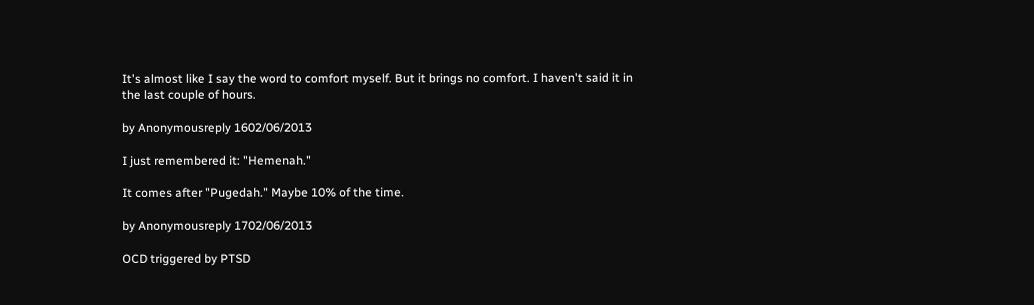It's almost like I say the word to comfort myself. But it brings no comfort. I haven't said it in the last couple of hours.

by Anonymousreply 1602/06/2013

I just remembered it: "Hemenah."

It comes after "Pugedah." Maybe 10% of the time.

by Anonymousreply 1702/06/2013

OCD triggered by PTSD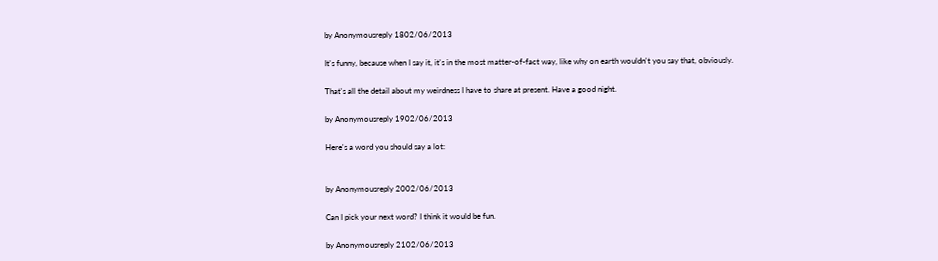by Anonymousreply 1802/06/2013

It's funny, because when I say it, it's in the most matter-of-fact way, like why on earth wouldn't you say that, obviously.

That's all the detail about my weirdness I have to share at present. Have a good night.

by Anonymousreply 1902/06/2013

Here's a word you should say a lot:


by Anonymousreply 2002/06/2013

Can I pick your next word? I think it would be fun.

by Anonymousreply 2102/06/2013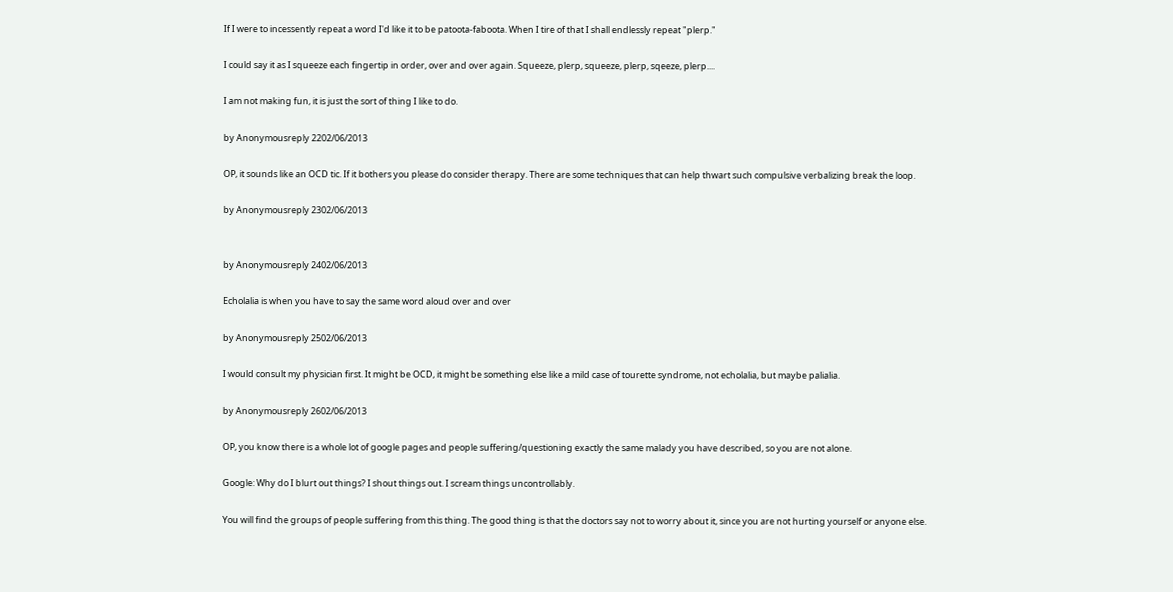If I were to incessently repeat a word I'd like it to be patoota-faboota. When I tire of that I shall endlessly repeat "plerp."

I could say it as I squeeze each fingertip in order, over and over again. Squeeze, plerp, squeeze, plerp, sqeeze, plerp....

I am not making fun, it is just the sort of thing I like to do.

by Anonymousreply 2202/06/2013

OP, it sounds like an OCD tic. If it bothers you please do consider therapy. There are some techniques that can help thwart such compulsive verbalizing break the loop.

by Anonymousreply 2302/06/2013


by Anonymousreply 2402/06/2013

Echolalia is when you have to say the same word aloud over and over

by Anonymousreply 2502/06/2013

I would consult my physician first. It might be OCD, it might be something else like a mild case of tourette syndrome, not echolalia, but maybe palialia.

by Anonymousreply 2602/06/2013

OP, you know there is a whole lot of google pages and people suffering/questioning exactly the same malady you have described, so you are not alone.

Google: Why do I blurt out things? I shout things out. I scream things uncontrollably.

You will find the groups of people suffering from this thing. The good thing is that the doctors say not to worry about it, since you are not hurting yourself or anyone else.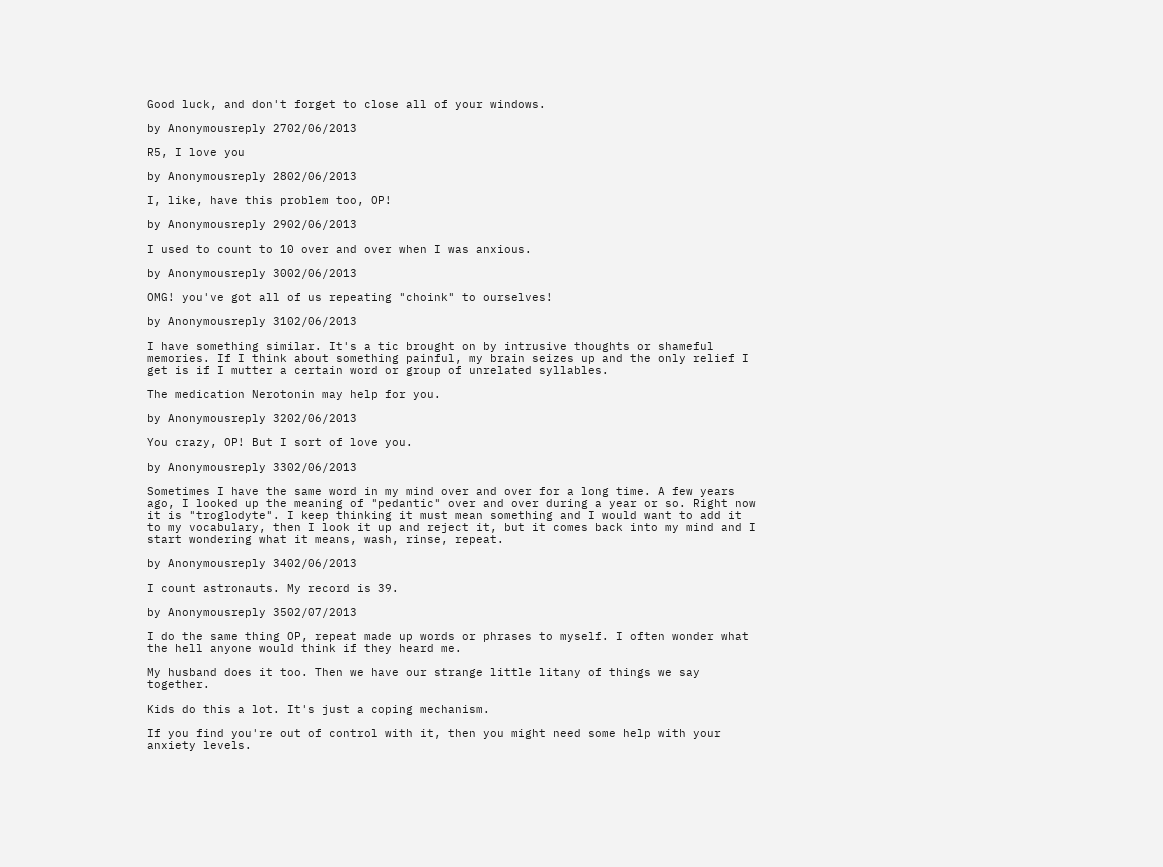Good luck, and don't forget to close all of your windows.

by Anonymousreply 2702/06/2013

R5, I love you

by Anonymousreply 2802/06/2013

I, like, have this problem too, OP!

by Anonymousreply 2902/06/2013

I used to count to 10 over and over when I was anxious.

by Anonymousreply 3002/06/2013

OMG! you've got all of us repeating "choink" to ourselves!

by Anonymousreply 3102/06/2013

I have something similar. It's a tic brought on by intrusive thoughts or shameful memories. If I think about something painful, my brain seizes up and the only relief I get is if I mutter a certain word or group of unrelated syllables.

The medication Nerotonin may help for you.

by Anonymousreply 3202/06/2013

You crazy, OP! But I sort of love you.

by Anonymousreply 3302/06/2013

Sometimes I have the same word in my mind over and over for a long time. A few years ago, I looked up the meaning of "pedantic" over and over during a year or so. Right now it is "troglodyte". I keep thinking it must mean something and I would want to add it to my vocabulary, then I look it up and reject it, but it comes back into my mind and I start wondering what it means, wash, rinse, repeat.

by Anonymousreply 3402/06/2013

I count astronauts. My record is 39.

by Anonymousreply 3502/07/2013

I do the same thing OP, repeat made up words or phrases to myself. I often wonder what the hell anyone would think if they heard me.

My husband does it too. Then we have our strange little litany of things we say together.

Kids do this a lot. It's just a coping mechanism.

If you find you're out of control with it, then you might need some help with your anxiety levels.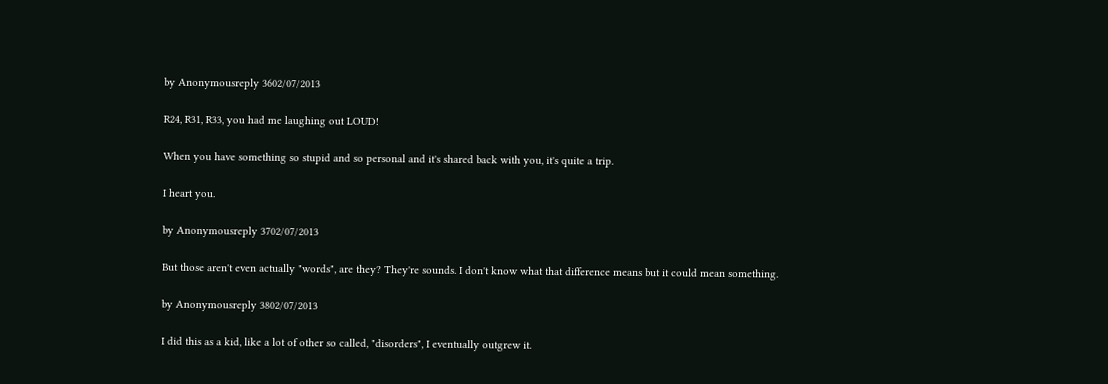by Anonymousreply 3602/07/2013

R24, R31, R33, you had me laughing out LOUD!

When you have something so stupid and so personal and it's shared back with you, it's quite a trip.

I heart you.

by Anonymousreply 3702/07/2013

But those aren't even actually "words", are they? They're sounds. I don't know what that difference means but it could mean something.

by Anonymousreply 3802/07/2013

I did this as a kid, like a lot of other so called, "disorders", I eventually outgrew it.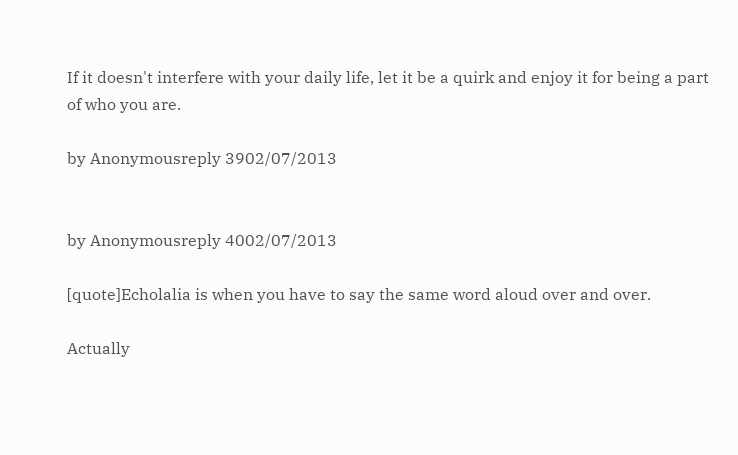If it doesn't interfere with your daily life, let it be a quirk and enjoy it for being a part of who you are.

by Anonymousreply 3902/07/2013


by Anonymousreply 4002/07/2013

[quote]Echolalia is when you have to say the same word aloud over and over.

Actually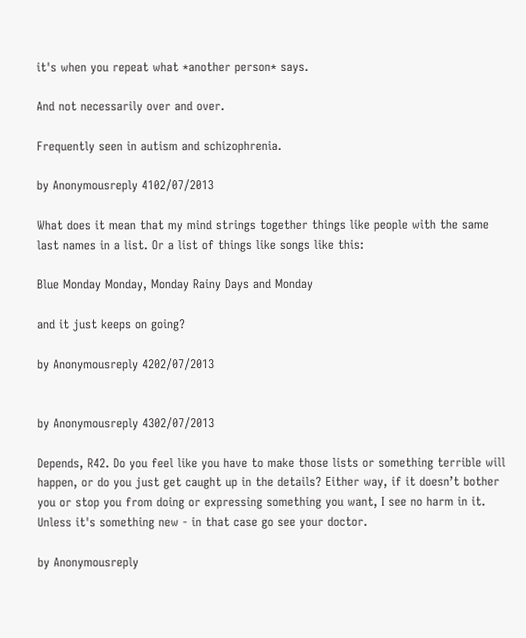it's when you repeat what *another person* says.

And not necessarily over and over.

Frequently seen in autism and schizophrenia.

by Anonymousreply 4102/07/2013

What does it mean that my mind strings together things like people with the same last names in a list. Or a list of things like songs like this:

Blue Monday Monday, Monday Rainy Days and Monday

and it just keeps on going?

by Anonymousreply 4202/07/2013


by Anonymousreply 4302/07/2013

Depends, R42. Do you feel like you have to make those lists or something terrible will happen, or do you just get caught up in the details? Either way, if it doesn’t bother you or stop you from doing or expressing something you want, I see no harm in it. Unless it's something new - in that case go see your doctor.

by Anonymousreply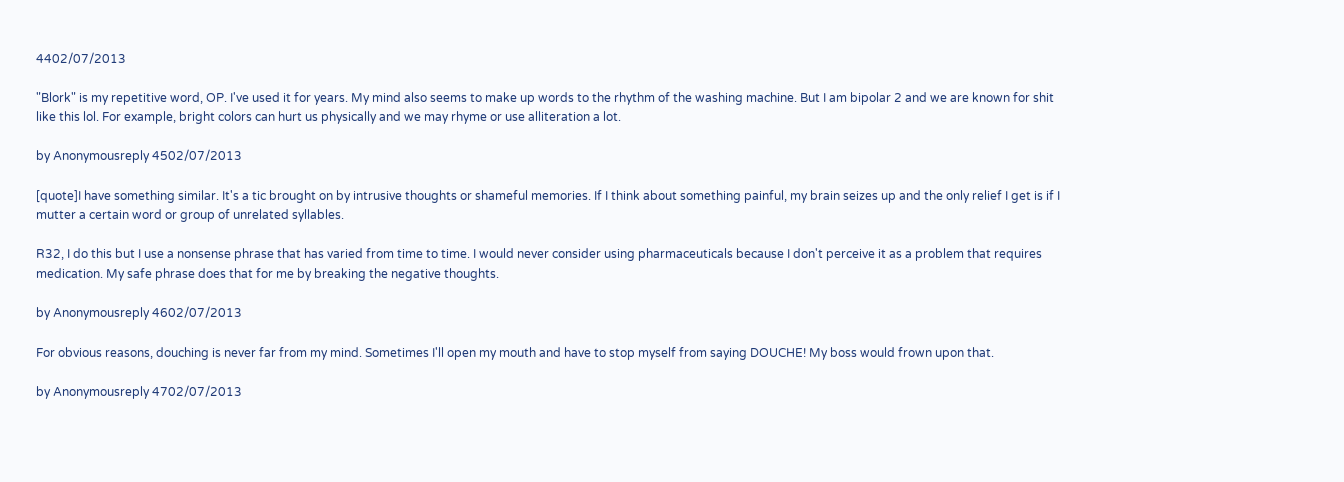4402/07/2013

"Blork" is my repetitive word, OP. I've used it for years. My mind also seems to make up words to the rhythm of the washing machine. But I am bipolar 2 and we are known for shit like this lol. For example, bright colors can hurt us physically and we may rhyme or use alliteration a lot.

by Anonymousreply 4502/07/2013

[quote]I have something similar. It's a tic brought on by intrusive thoughts or shameful memories. If I think about something painful, my brain seizes up and the only relief I get is if I mutter a certain word or group of unrelated syllables.

R32, I do this but I use a nonsense phrase that has varied from time to time. I would never consider using pharmaceuticals because I don't perceive it as a problem that requires medication. My safe phrase does that for me by breaking the negative thoughts.

by Anonymousreply 4602/07/2013

For obvious reasons, douching is never far from my mind. Sometimes I'll open my mouth and have to stop myself from saying DOUCHE! My boss would frown upon that.

by Anonymousreply 4702/07/2013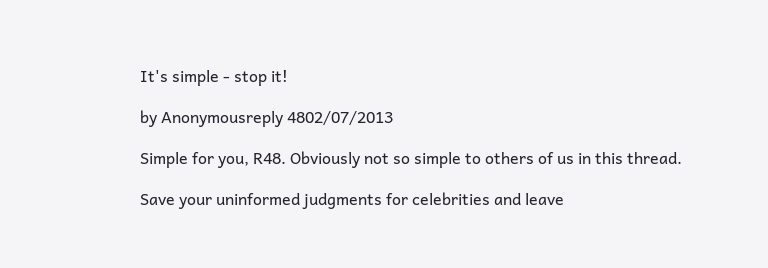It's simple - stop it!

by Anonymousreply 4802/07/2013

Simple for you, R48. Obviously not so simple to others of us in this thread.

Save your uninformed judgments for celebrities and leave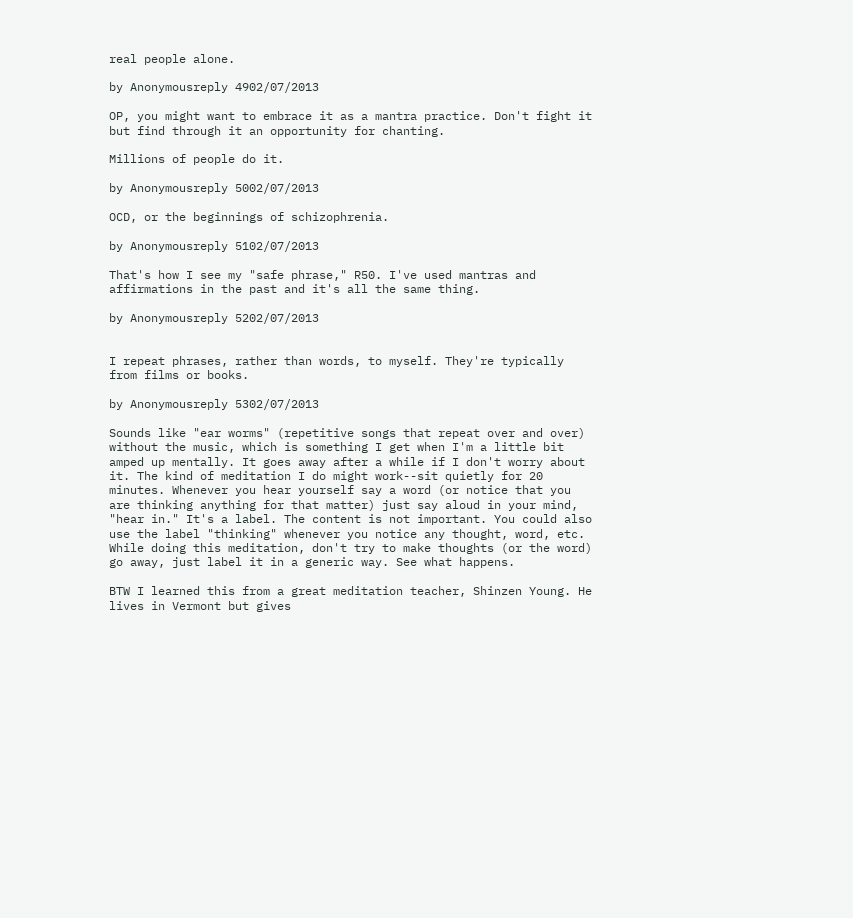real people alone.

by Anonymousreply 4902/07/2013

OP, you might want to embrace it as a mantra practice. Don't fight it but find through it an opportunity for chanting.

Millions of people do it.

by Anonymousreply 5002/07/2013

OCD, or the beginnings of schizophrenia.

by Anonymousreply 5102/07/2013

That's how I see my "safe phrase," R50. I've used mantras and affirmations in the past and it's all the same thing.

by Anonymousreply 5202/07/2013


I repeat phrases, rather than words, to myself. They're typically from films or books.

by Anonymousreply 5302/07/2013

Sounds like "ear worms" (repetitive songs that repeat over and over) without the music, which is something I get when I'm a little bit amped up mentally. It goes away after a while if I don't worry about it. The kind of meditation I do might work--sit quietly for 20 minutes. Whenever you hear yourself say a word (or notice that you are thinking anything for that matter) just say aloud in your mind, "hear in." It's a label. The content is not important. You could also use the label "thinking" whenever you notice any thought, word, etc. While doing this meditation, don't try to make thoughts (or the word) go away, just label it in a generic way. See what happens.

BTW I learned this from a great meditation teacher, Shinzen Young. He lives in Vermont but gives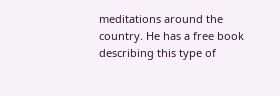meditations around the country. He has a free book describing this type of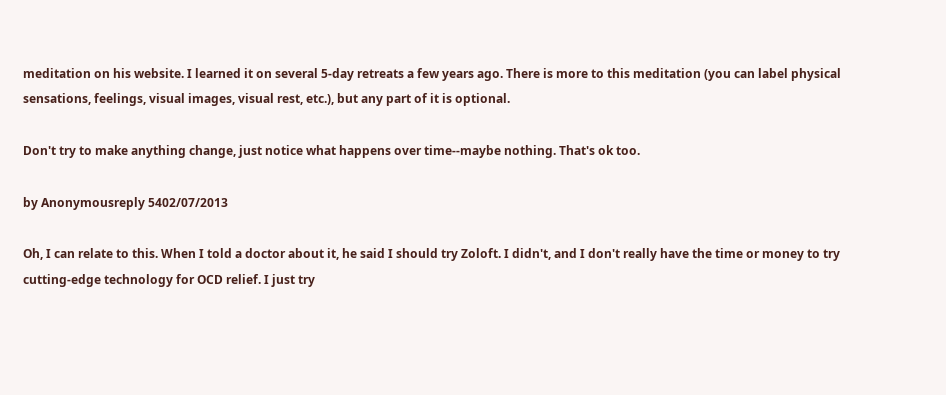meditation on his website. I learned it on several 5-day retreats a few years ago. There is more to this meditation (you can label physical sensations, feelings, visual images, visual rest, etc.), but any part of it is optional.

Don't try to make anything change, just notice what happens over time--maybe nothing. That's ok too.

by Anonymousreply 5402/07/2013

Oh, I can relate to this. When I told a doctor about it, he said I should try Zoloft. I didn't, and I don't really have the time or money to try cutting-edge technology for OCD relief. I just try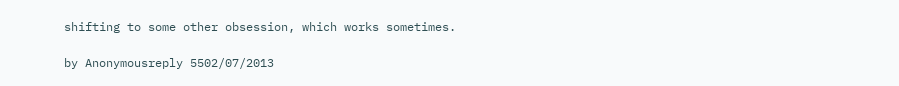shifting to some other obsession, which works sometimes.

by Anonymousreply 5502/07/2013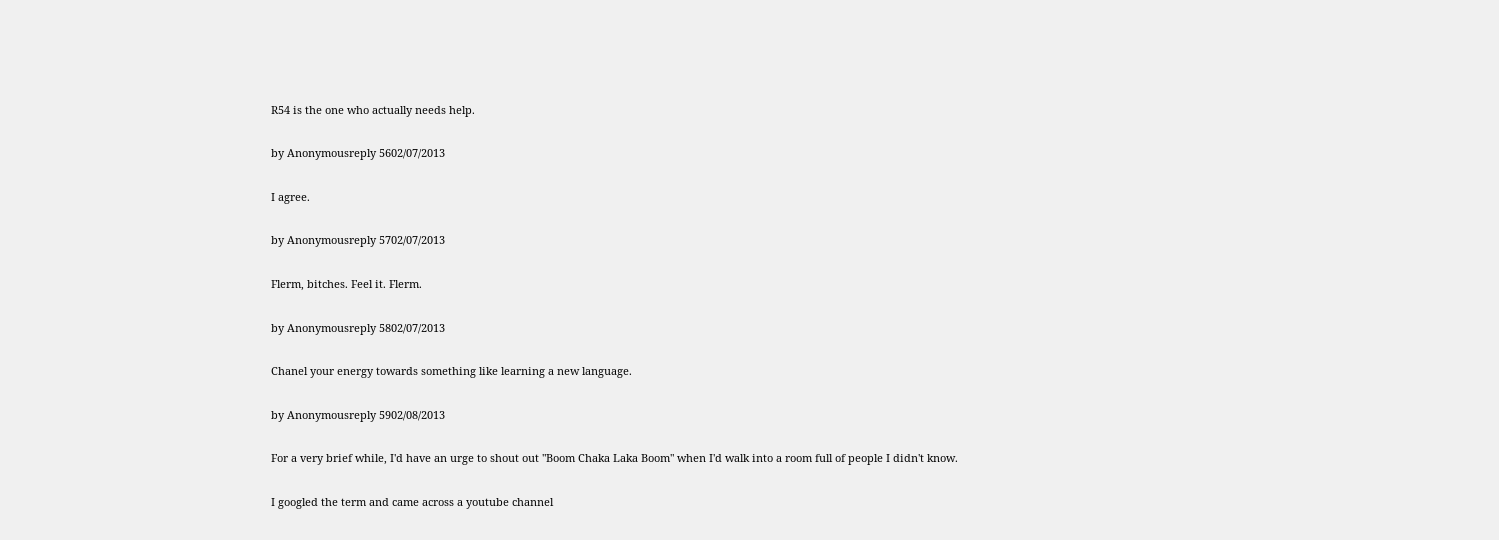R54 is the one who actually needs help.

by Anonymousreply 5602/07/2013

I agree.

by Anonymousreply 5702/07/2013

Flerm, bitches. Feel it. Flerm.

by Anonymousreply 5802/07/2013

Chanel your energy towards something like learning a new language.

by Anonymousreply 5902/08/2013

For a very brief while, I'd have an urge to shout out "Boom Chaka Laka Boom" when I'd walk into a room full of people I didn't know.

I googled the term and came across a youtube channel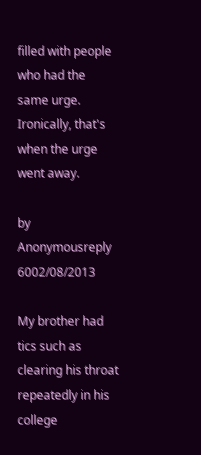filled with people who had the same urge. Ironically, that's when the urge went away.

by Anonymousreply 6002/08/2013

My brother had tics such as clearing his throat repeatedly in his college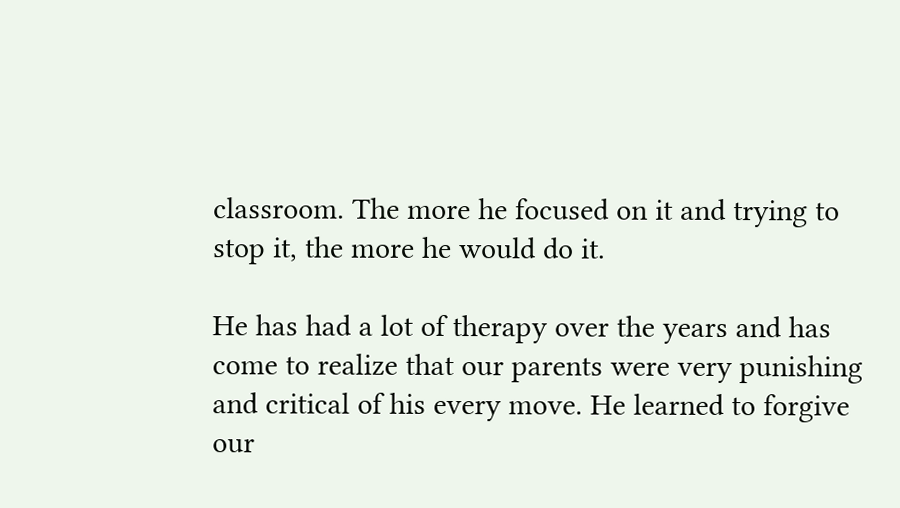classroom. The more he focused on it and trying to stop it, the more he would do it.

He has had a lot of therapy over the years and has come to realize that our parents were very punishing and critical of his every move. He learned to forgive our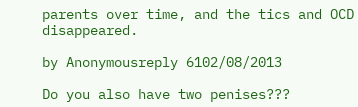parents over time, and the tics and OCD disappeared.

by Anonymousreply 6102/08/2013

Do you also have two penises???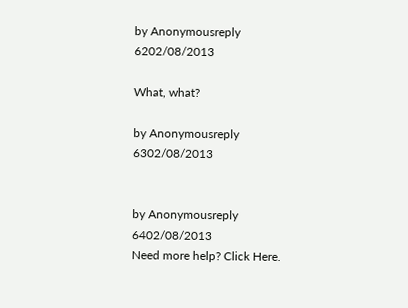by Anonymousreply 6202/08/2013

What, what?

by Anonymousreply 6302/08/2013


by Anonymousreply 6402/08/2013
Need more help? Click Here.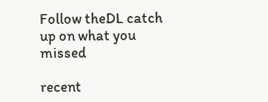Follow theDL catch up on what you missed

recent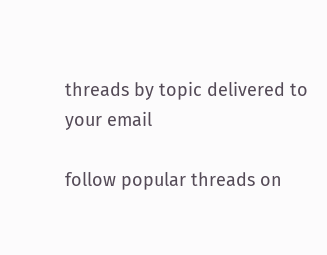threads by topic delivered to your email

follow popular threads on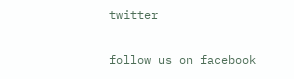twitter

follow us on facebook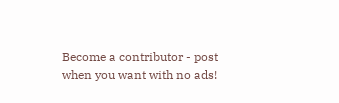Become a contributor - post when you want with no ads!